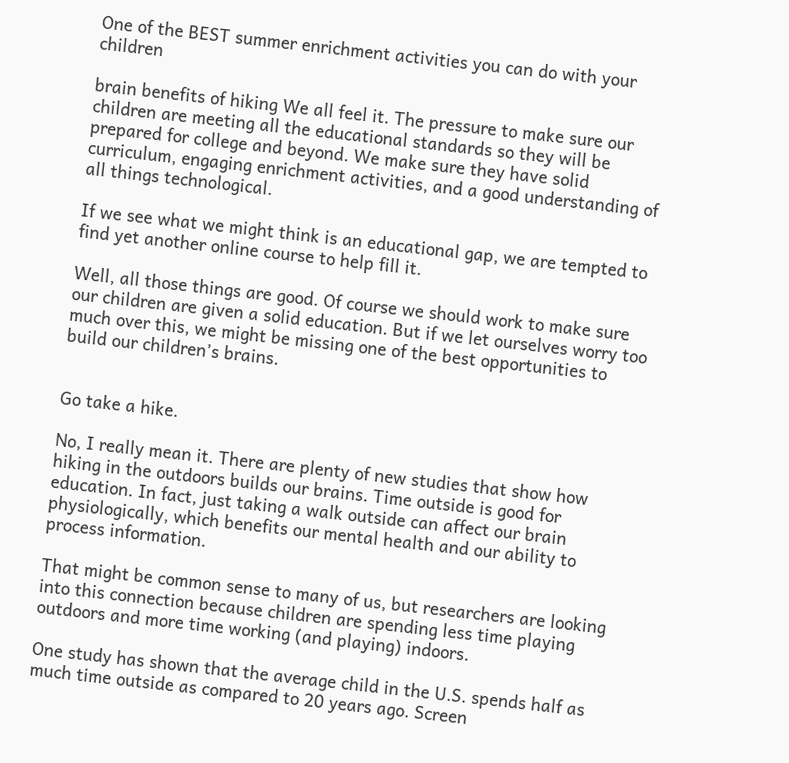One of the BEST summer enrichment activities you can do with your children

brain benefits of hiking We all feel it. The pressure to make sure our children are meeting all the educational standards so they will be prepared for college and beyond. We make sure they have solid curriculum, engaging enrichment activities, and a good understanding of all things technological.

If we see what we might think is an educational gap, we are tempted to find yet another online course to help fill it.

Well, all those things are good. Of course we should work to make sure our children are given a solid education. But if we let ourselves worry too much over this, we might be missing one of the best opportunities to build our children’s brains.


Go take a hike.

No, I really mean it. There are plenty of new studies that show how hiking in the outdoors builds our brains. Time outside is good for education. In fact, just taking a walk outside can affect our brain physiologically, which benefits our mental health and our ability to process information.

That might be common sense to many of us, but researchers are looking into this connection because children are spending less time playing outdoors and more time working (and playing) indoors.

One study has shown that the average child in the U.S. spends half as much time outside as compared to 20 years ago. Screen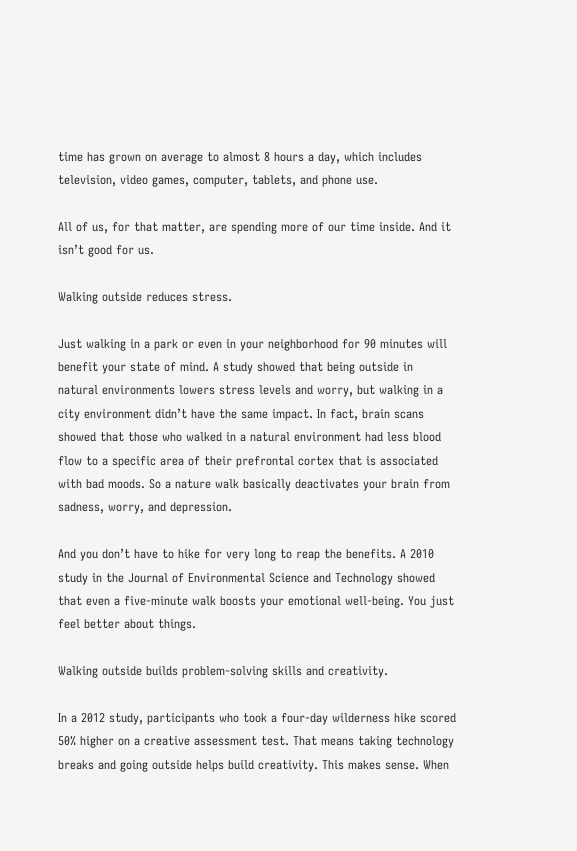time has grown on average to almost 8 hours a day, which includes television, video games, computer, tablets, and phone use.

All of us, for that matter, are spending more of our time inside. And it isn’t good for us.

Walking outside reduces stress.

Just walking in a park or even in your neighborhood for 90 minutes will benefit your state of mind. A study showed that being outside in natural environments lowers stress levels and worry, but walking in a city environment didn’t have the same impact. In fact, brain scans showed that those who walked in a natural environment had less blood flow to a specific area of their prefrontal cortex that is associated with bad moods. So a nature walk basically deactivates your brain from sadness, worry, and depression.

And you don’t have to hike for very long to reap the benefits. A 2010 study in the Journal of Environmental Science and Technology showed that even a five-minute walk boosts your emotional well-being. You just feel better about things.

Walking outside builds problem-solving skills and creativity.

In a 2012 study, participants who took a four-day wilderness hike scored 50% higher on a creative assessment test. That means taking technology breaks and going outside helps build creativity. This makes sense. When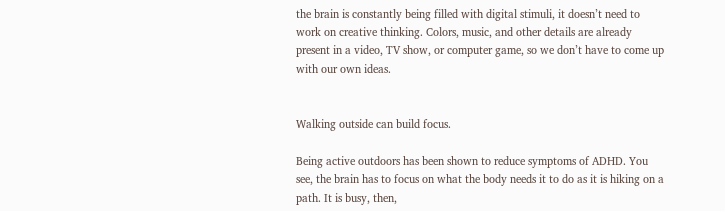the brain is constantly being filled with digital stimuli, it doesn’t need to work on creative thinking. Colors, music, and other details are already present in a video, TV show, or computer game, so we don’t have to come up with our own ideas.


Walking outside can build focus.

Being active outdoors has been shown to reduce symptoms of ADHD. You see, the brain has to focus on what the body needs it to do as it is hiking on a path. It is busy, then,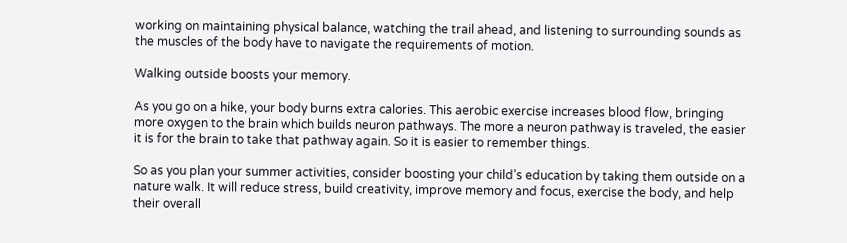working on maintaining physical balance, watching the trail ahead, and listening to surrounding sounds as the muscles of the body have to navigate the requirements of motion.

Walking outside boosts your memory.

As you go on a hike, your body burns extra calories. This aerobic exercise increases blood flow, bringing more oxygen to the brain which builds neuron pathways. The more a neuron pathway is traveled, the easier it is for the brain to take that pathway again. So it is easier to remember things.

So as you plan your summer activities, consider boosting your child’s education by taking them outside on a nature walk. It will reduce stress, build creativity, improve memory and focus, exercise the body, and help their overall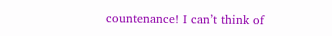countenance! I can’t think of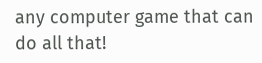any computer game that can do all that!